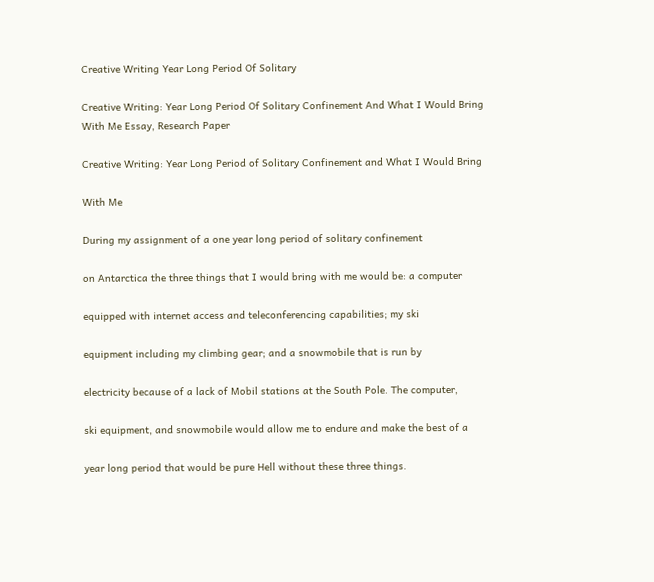Creative Writing Year Long Period Of Solitary

Creative Writing: Year Long Period Of Solitary Confinement And What I Would Bring
With Me Essay, Research Paper

Creative Writing: Year Long Period of Solitary Confinement and What I Would Bring

With Me

During my assignment of a one year long period of solitary confinement

on Antarctica the three things that I would bring with me would be: a computer

equipped with internet access and teleconferencing capabilities; my ski

equipment including my climbing gear; and a snowmobile that is run by

electricity because of a lack of Mobil stations at the South Pole. The computer,

ski equipment, and snowmobile would allow me to endure and make the best of a

year long period that would be pure Hell without these three things.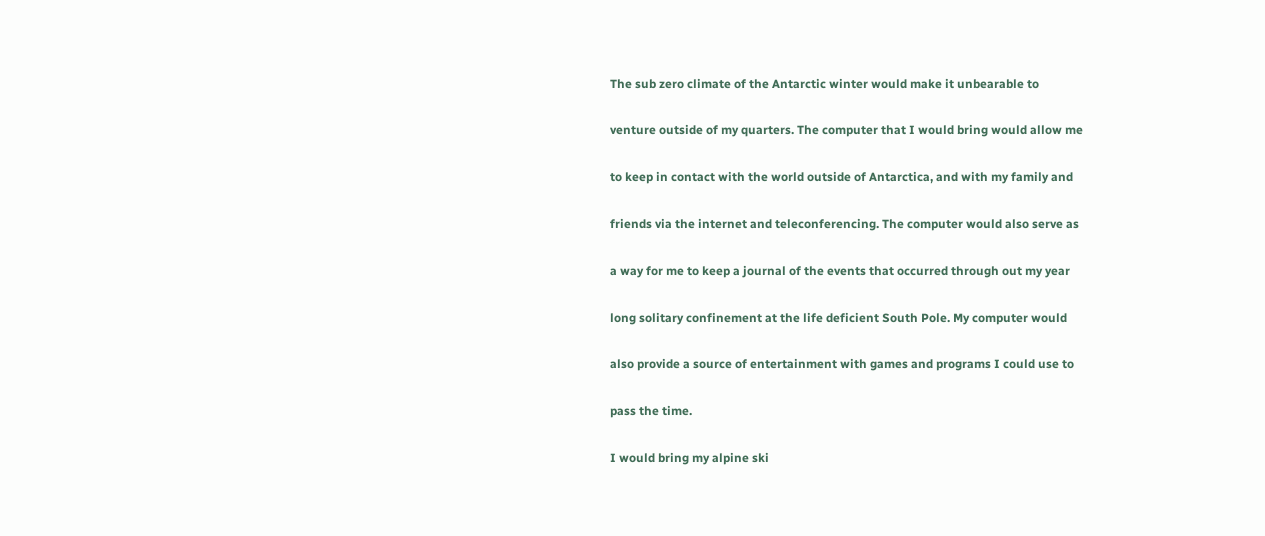The sub zero climate of the Antarctic winter would make it unbearable to

venture outside of my quarters. The computer that I would bring would allow me

to keep in contact with the world outside of Antarctica, and with my family and

friends via the internet and teleconferencing. The computer would also serve as

a way for me to keep a journal of the events that occurred through out my year

long solitary confinement at the life deficient South Pole. My computer would

also provide a source of entertainment with games and programs I could use to

pass the time.

I would bring my alpine ski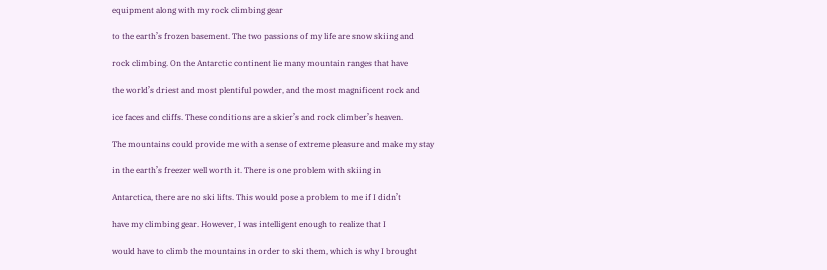equipment along with my rock climbing gear

to the earth’s frozen basement. The two passions of my life are snow skiing and

rock climbing. On the Antarctic continent lie many mountain ranges that have

the world’s driest and most plentiful powder, and the most magnificent rock and

ice faces and cliffs. These conditions are a skier’s and rock climber’s heaven.

The mountains could provide me with a sense of extreme pleasure and make my stay

in the earth’s freezer well worth it. There is one problem with skiing in

Antarctica, there are no ski lifts. This would pose a problem to me if I didn’t

have my climbing gear. However, I was intelligent enough to realize that I

would have to climb the mountains in order to ski them, which is why I brought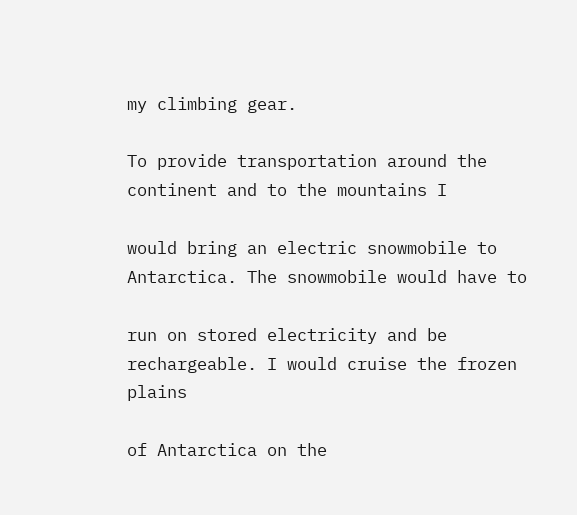my climbing gear.

To provide transportation around the continent and to the mountains I

would bring an electric snowmobile to Antarctica. The snowmobile would have to

run on stored electricity and be rechargeable. I would cruise the frozen plains

of Antarctica on the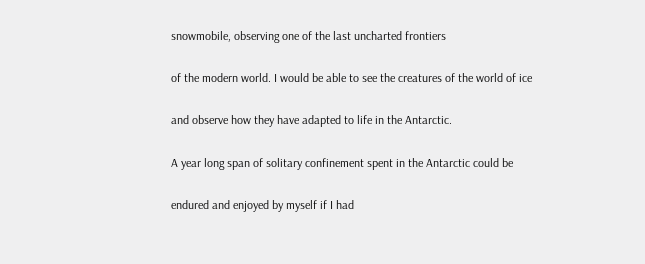snowmobile, observing one of the last uncharted frontiers

of the modern world. I would be able to see the creatures of the world of ice

and observe how they have adapted to life in the Antarctic.

A year long span of solitary confinement spent in the Antarctic could be

endured and enjoyed by myself if I had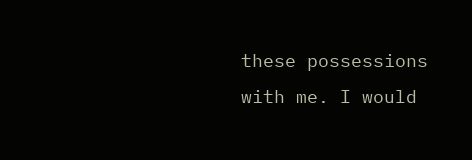these possessions with me. I would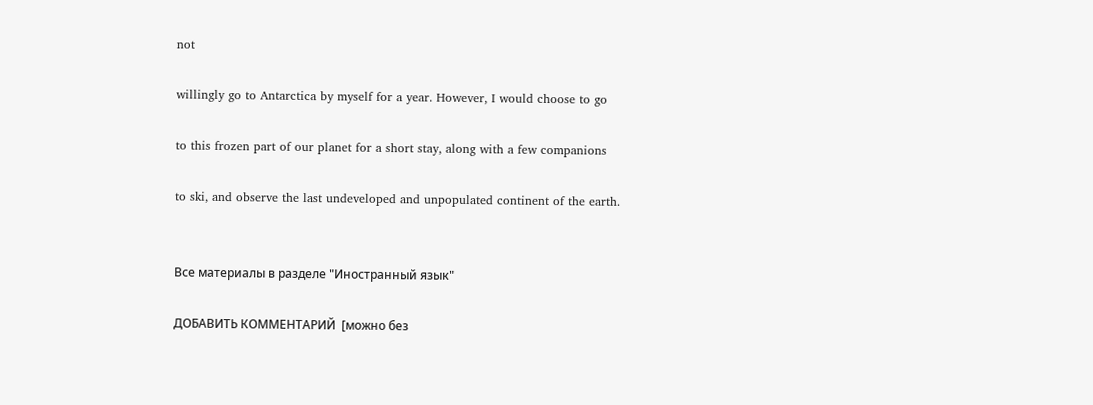not

willingly go to Antarctica by myself for a year. However, I would choose to go

to this frozen part of our planet for a short stay, along with a few companions

to ski, and observe the last undeveloped and unpopulated continent of the earth.


Все материалы в разделе "Иностранный язык"

ДОБАВИТЬ КОММЕНТАРИЙ  [можно без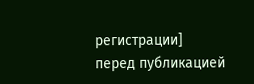регистрации]
перед публикацией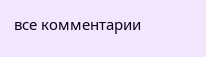все комментарии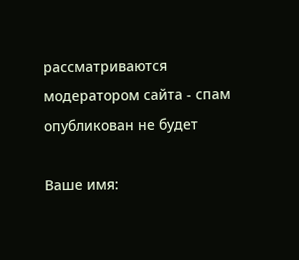рассматриваются модератором сайта - спам опубликован не будет

Ваше имя: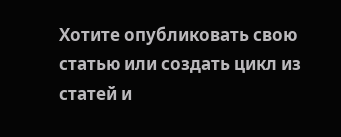Хотите опубликовать свою статью или создать цикл из статей и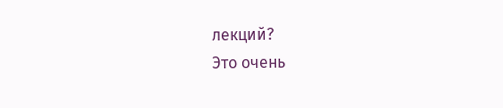лекций?
Это очень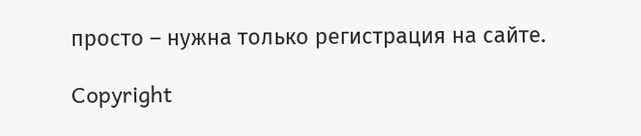просто – нужна только регистрация на сайте.

Copyright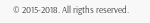© 2015-2018. All rigths reserved.